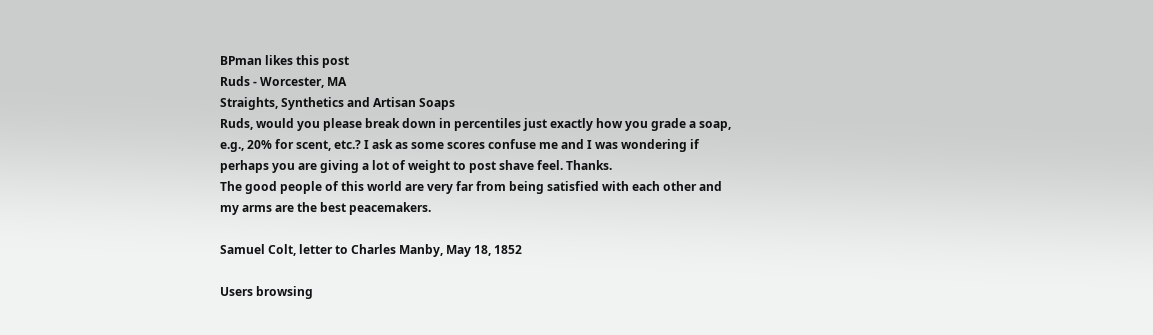BPman likes this post
Ruds - Worcester, MA
Straights, Synthetics and Artisan Soaps
Ruds, would you please break down in percentiles just exactly how you grade a soap, e.g., 20% for scent, etc.? I ask as some scores confuse me and I was wondering if perhaps you are giving a lot of weight to post shave feel. Thanks.
The good people of this world are very far from being satisfied with each other and my arms are the best peacemakers.

Samuel Colt, letter to Charles Manby, May 18, 1852

Users browsing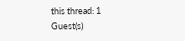this thread: 1 Guest(s)